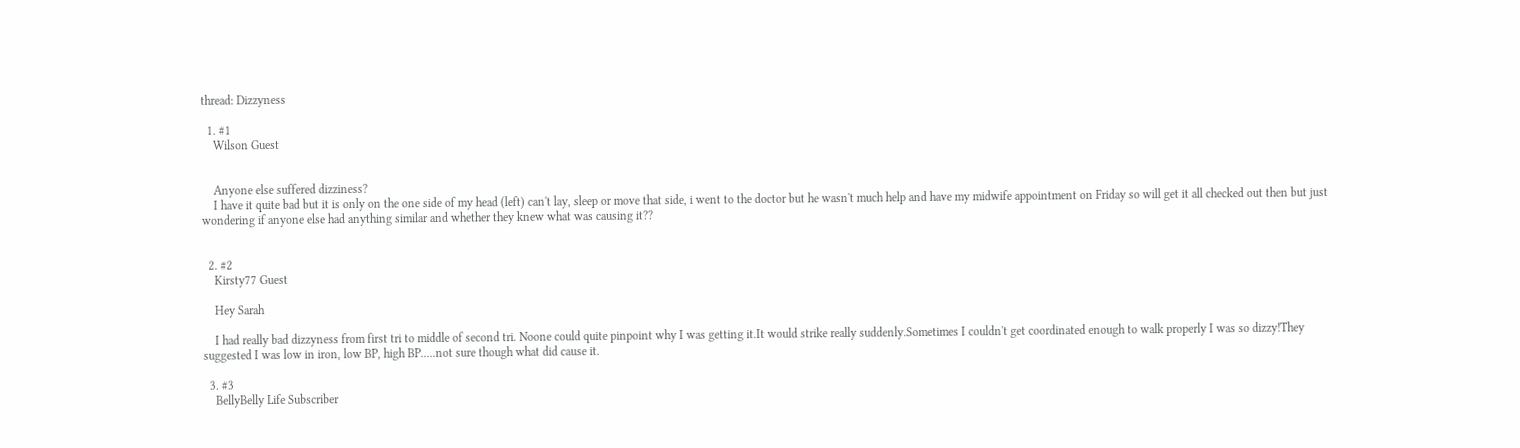thread: Dizzyness

  1. #1
    Wilson Guest


    Anyone else suffered dizziness?
    I have it quite bad but it is only on the one side of my head (left) can't lay, sleep or move that side, i went to the doctor but he wasn't much help and have my midwife appointment on Friday so will get it all checked out then but just wondering if anyone else had anything similar and whether they knew what was causing it??


  2. #2
    Kirsty77 Guest

    Hey Sarah

    I had really bad dizzyness from first tri to middle of second tri. Noone could quite pinpoint why I was getting it.It would strike really suddenly.Sometimes I couldn't get coordinated enough to walk properly I was so dizzy!They suggested I was low in iron, low BP, high BP.....not sure though what did cause it.

  3. #3
    BellyBelly Life Subscriber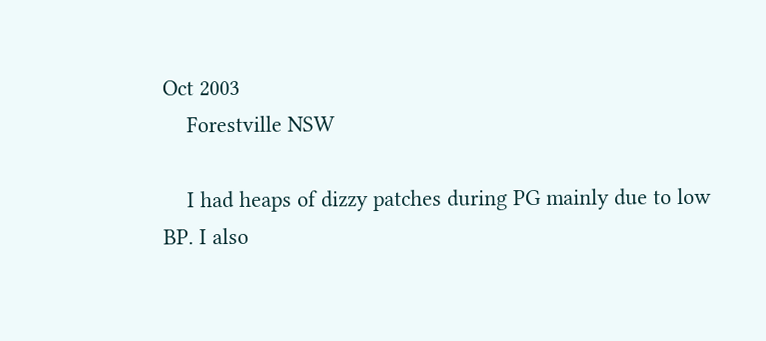Oct 2003
    Forestville NSW

    I had heaps of dizzy patches during PG mainly due to low BP. I also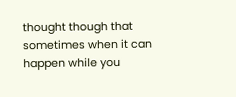thought though that sometimes when it can happen while you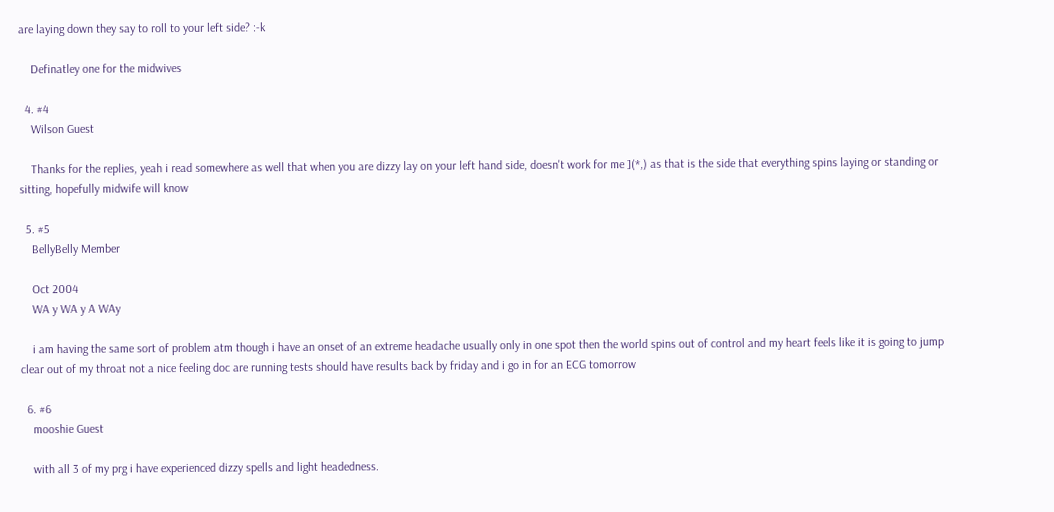are laying down they say to roll to your left side? :-k

    Definatley one for the midwives

  4. #4
    Wilson Guest

    Thanks for the replies, yeah i read somewhere as well that when you are dizzy lay on your left hand side, doesn't work for me ](*,) as that is the side that everything spins laying or standing or sitting, hopefully midwife will know

  5. #5
    BellyBelly Member

    Oct 2004
    WA y WA y A WAy

    i am having the same sort of problem atm though i have an onset of an extreme headache usually only in one spot then the world spins out of control and my heart feels like it is going to jump clear out of my throat not a nice feeling doc are running tests should have results back by friday and i go in for an ECG tomorrow

  6. #6
    mooshie Guest

    with all 3 of my prg i have experienced dizzy spells and light headedness.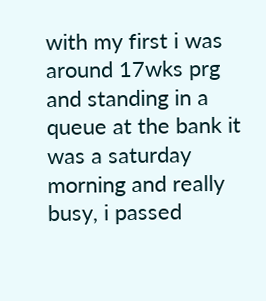with my first i was around 17wks prg and standing in a queue at the bank it was a saturday morning and really busy, i passed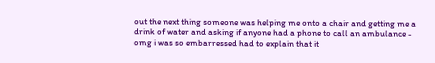out the next thing someone was helping me onto a chair and getting me a drink of water and asking if anyone had a phone to call an ambulance - omg i was so embarressed had to explain that it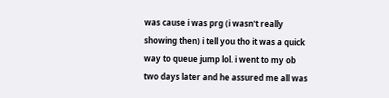was cause i was prg (i wasn't really showing then) i tell you tho it was a quick way to queue jump lol. i went to my ob two days later and he assured me all was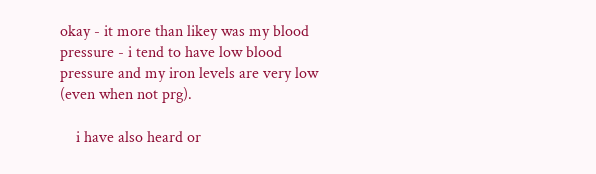okay - it more than likey was my blood pressure - i tend to have low blood pressure and my iron levels are very low (even when not prg).

    i have also heard or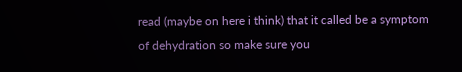read (maybe on here i think) that it called be a symptom of dehydration so make sure you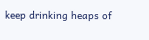keep drinking heaps of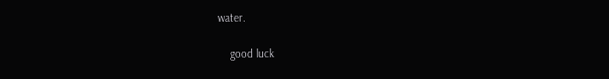water.

    good luck